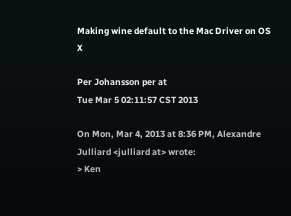Making wine default to the Mac Driver on OS X

Per Johansson per at
Tue Mar 5 02:11:57 CST 2013

On Mon, Mar 4, 2013 at 8:36 PM, Alexandre Julliard <julliard at> wrote:
> Ken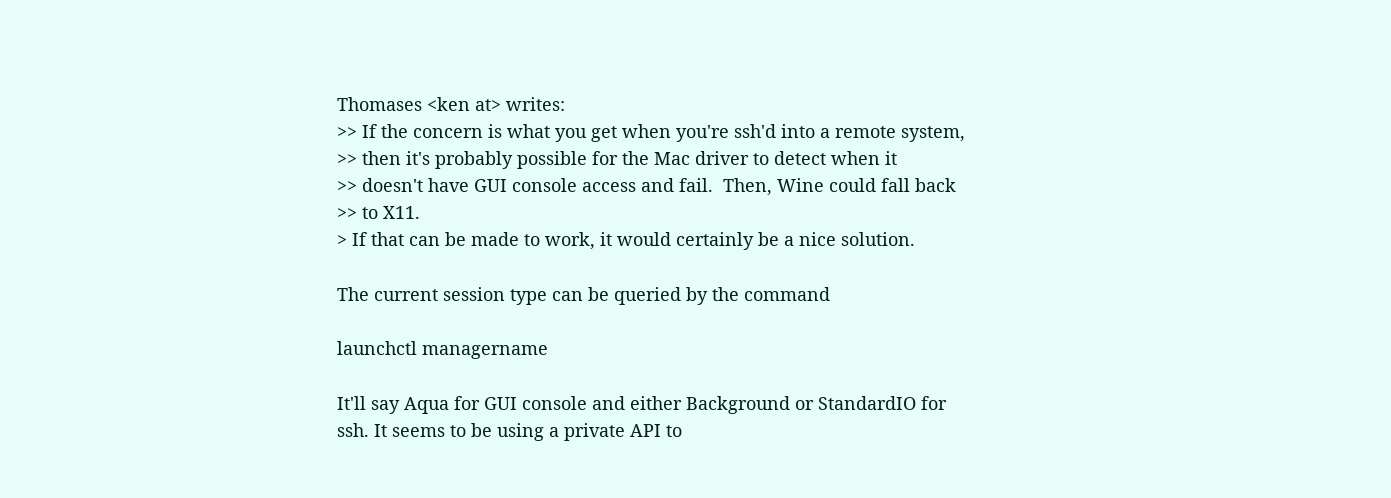Thomases <ken at> writes:
>> If the concern is what you get when you're ssh'd into a remote system,
>> then it's probably possible for the Mac driver to detect when it
>> doesn't have GUI console access and fail.  Then, Wine could fall back
>> to X11.
> If that can be made to work, it would certainly be a nice solution.

The current session type can be queried by the command

launchctl managername

It'll say Aqua for GUI console and either Background or StandardIO for
ssh. It seems to be using a private API to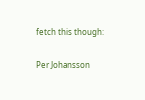fetch this though:

Per Johansson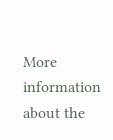More information about the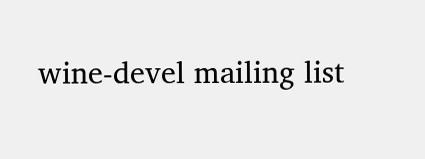wine-devel mailing list